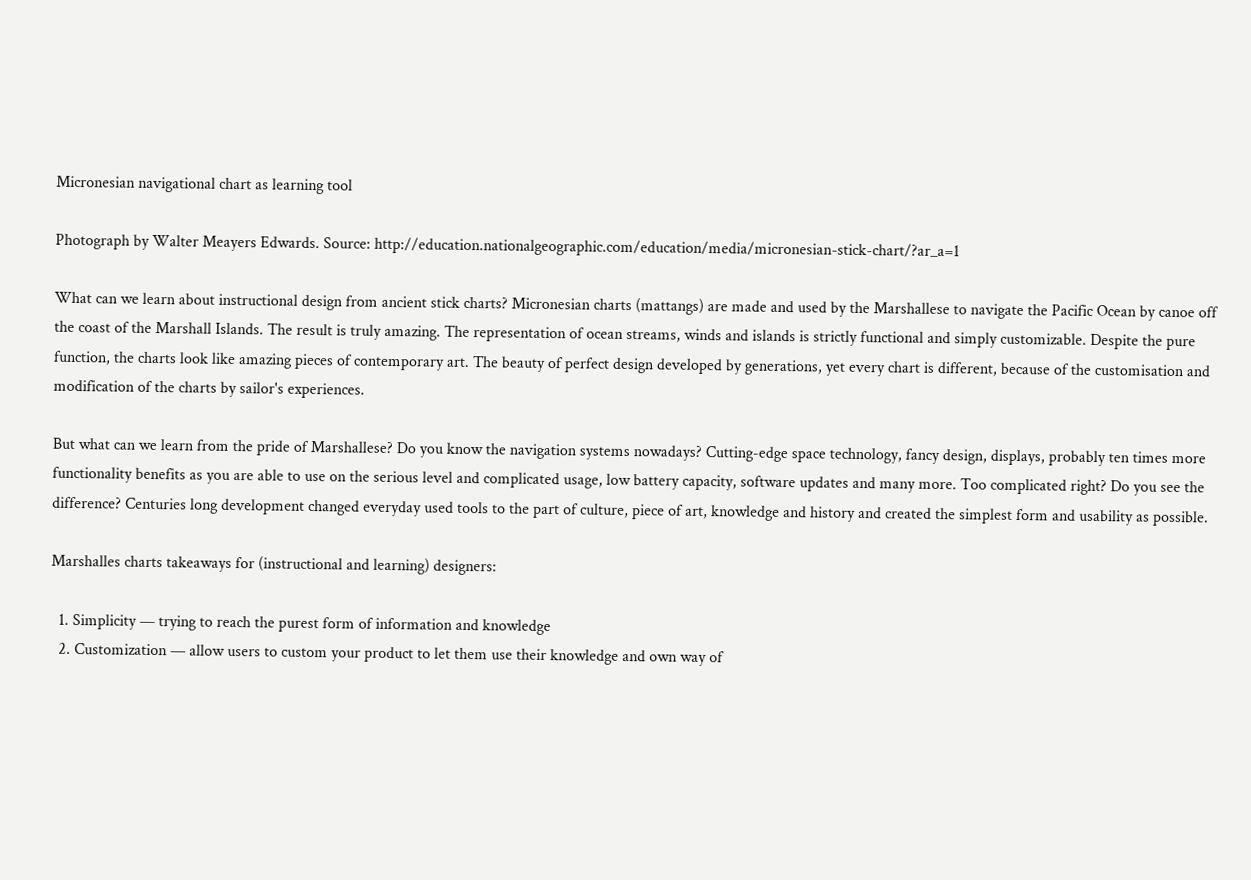Micronesian navigational chart as learning tool

Photograph by Walter Meayers Edwards. Source: http://education.nationalgeographic.com/education/media/micronesian-stick-chart/?ar_a=1

What can we learn about instructional design from ancient stick charts? Micronesian charts (mattangs) are made and used by the Marshallese to navigate the Pacific Ocean by canoe off the coast of the Marshall Islands. The result is truly amazing. The representation of ocean streams, winds and islands is strictly functional and simply customizable. Despite the pure function, the charts look like amazing pieces of contemporary art. The beauty of perfect design developed by generations, yet every chart is different, because of the customisation and modification of the charts by sailor's experiences.

But what can we learn from the pride of Marshallese? Do you know the navigation systems nowadays? Cutting-edge space technology, fancy design, displays, probably ten times more functionality benefits as you are able to use on the serious level and complicated usage, low battery capacity, software updates and many more. Too complicated right? Do you see the difference? Centuries long development changed everyday used tools to the part of culture, piece of art, knowledge and history and created the simplest form and usability as possible.

Marshalles charts takeaways for (instructional and learning) designers:

  1. Simplicity — trying to reach the purest form of information and knowledge
  2. Customization — allow users to custom your product to let them use their knowledge and own way of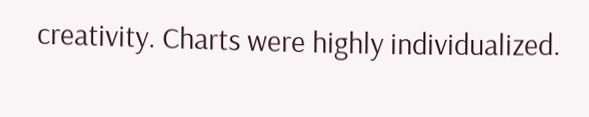creativity. Charts were highly individualized.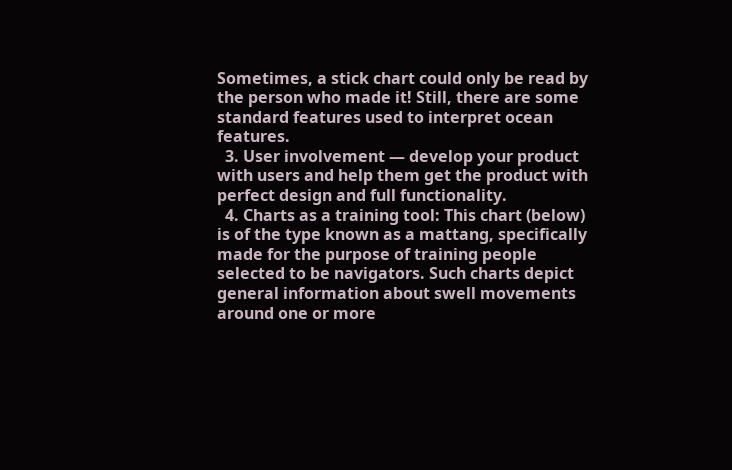Sometimes, a stick chart could only be read by the person who made it! Still, there are some standard features used to interpret ocean features.
  3. User involvement — develop your product with users and help them get the product with perfect design and full functionality.
  4. Charts as a training tool: This chart (below) is of the type known as a mattang, specifically made for the purpose of training people selected to be navigators. Such charts depict general information about swell movements around one or more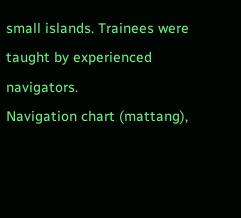small islands. Trainees were taught by experienced navigators.
Navigation chart (mattang),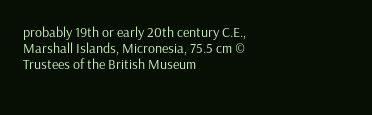probably 19th or early 20th century C.E., Marshall Islands, Micronesia, 75.5 cm © Trustees of the British Museum